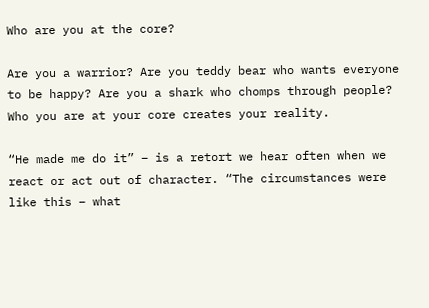Who are you at the core?

Are you a warrior? Are you teddy bear who wants everyone to be happy? Are you a shark who chomps through people? Who you are at your core creates your reality.

“He made me do it” – is a retort we hear often when we react or act out of character. “The circumstances were like this – what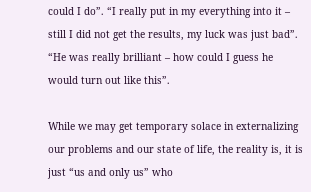could I do”. “I really put in my everything into it – still I did not get the results, my luck was just bad”. “He was really brilliant – how could I guess he would turn out like this”.

While we may get temporary solace in externalizing our problems and our state of life, the reality is, it is just “us and only us” who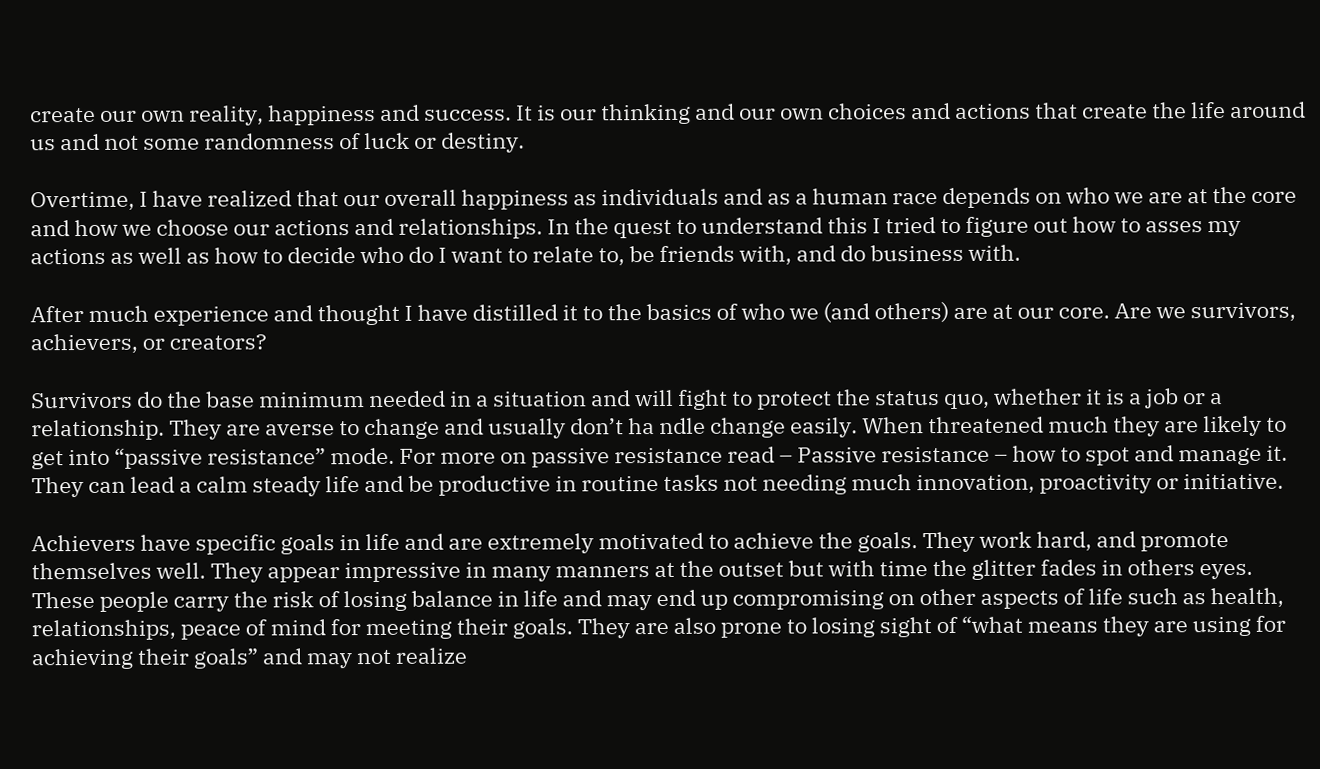create our own reality, happiness and success. It is our thinking and our own choices and actions that create the life around us and not some randomness of luck or destiny.

Overtime, I have realized that our overall happiness as individuals and as a human race depends on who we are at the core and how we choose our actions and relationships. In the quest to understand this I tried to figure out how to asses my actions as well as how to decide who do I want to relate to, be friends with, and do business with.

After much experience and thought I have distilled it to the basics of who we (and others) are at our core. Are we survivors, achievers, or creators?

Survivors do the base minimum needed in a situation and will fight to protect the status quo, whether it is a job or a relationship. They are averse to change and usually don’t ha ndle change easily. When threatened much they are likely to get into “passive resistance” mode. For more on passive resistance read – Passive resistance – how to spot and manage it. They can lead a calm steady life and be productive in routine tasks not needing much innovation, proactivity or initiative.

Achievers have specific goals in life and are extremely motivated to achieve the goals. They work hard, and promote themselves well. They appear impressive in many manners at the outset but with time the glitter fades in others eyes. These people carry the risk of losing balance in life and may end up compromising on other aspects of life such as health, relationships, peace of mind for meeting their goals. They are also prone to losing sight of “what means they are using for achieving their goals” and may not realize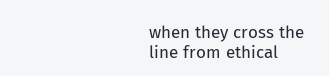when they cross the line from ethical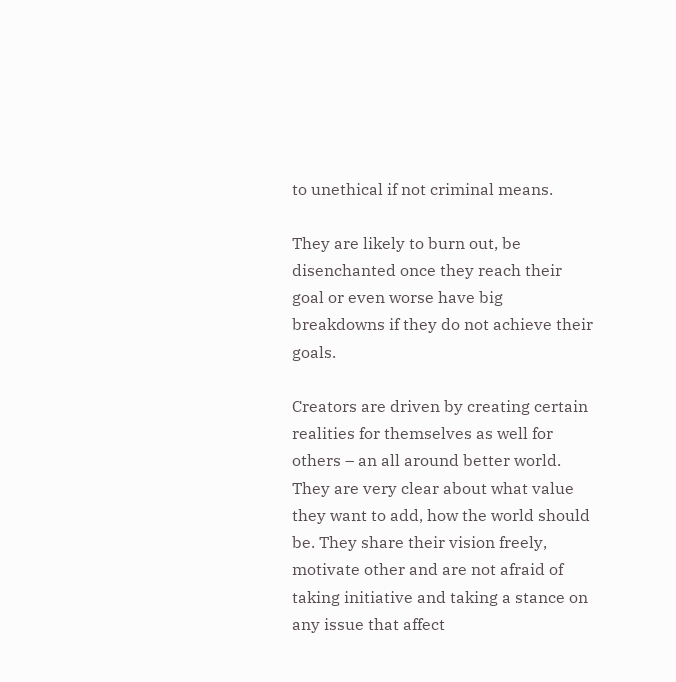to unethical if not criminal means.

They are likely to burn out, be disenchanted once they reach their goal or even worse have big breakdowns if they do not achieve their goals.

Creators are driven by creating certain realities for themselves as well for others – an all around better world. They are very clear about what value they want to add, how the world should be. They share their vision freely, motivate other and are not afraid of taking initiative and taking a stance on any issue that affect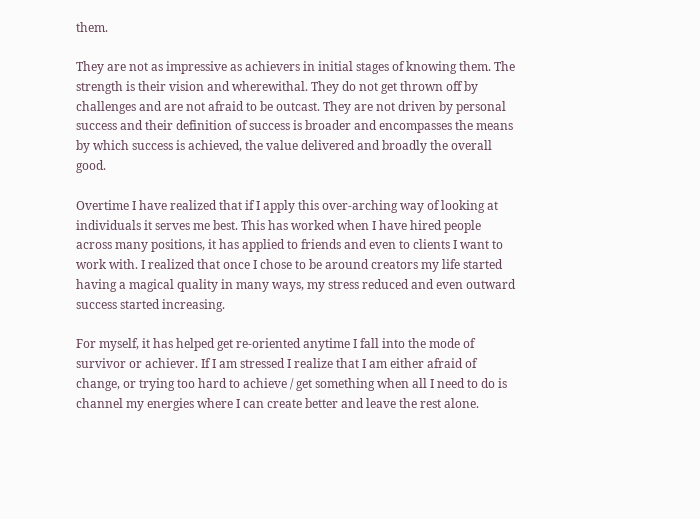them.

They are not as impressive as achievers in initial stages of knowing them. The strength is their vision and wherewithal. They do not get thrown off by challenges and are not afraid to be outcast. They are not driven by personal success and their definition of success is broader and encompasses the means by which success is achieved, the value delivered and broadly the overall good.

Overtime I have realized that if I apply this over-arching way of looking at individuals it serves me best. This has worked when I have hired people across many positions, it has applied to friends and even to clients I want to work with. I realized that once I chose to be around creators my life started having a magical quality in many ways, my stress reduced and even outward success started increasing.

For myself, it has helped get re-oriented anytime I fall into the mode of survivor or achiever. If I am stressed I realize that I am either afraid of change, or trying too hard to achieve / get something when all I need to do is channel my energies where I can create better and leave the rest alone.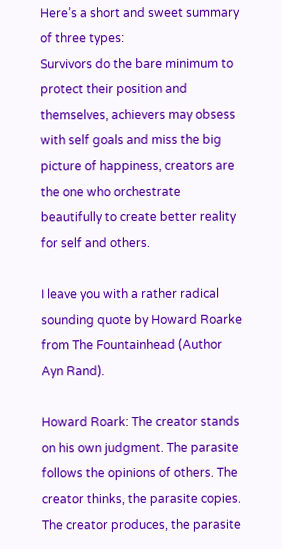Here’s a short and sweet summary of three types:
Survivors do the bare minimum to protect their position and themselves, achievers may obsess with self goals and miss the big picture of happiness, creators are the one who orchestrate beautifully to create better reality for self and others.

I leave you with a rather radical sounding quote by Howard Roarke from The Fountainhead (Author Ayn Rand).

Howard Roark: The creator stands on his own judgment. The parasite follows the opinions of others. The creator thinks, the parasite copies. The creator produces, the parasite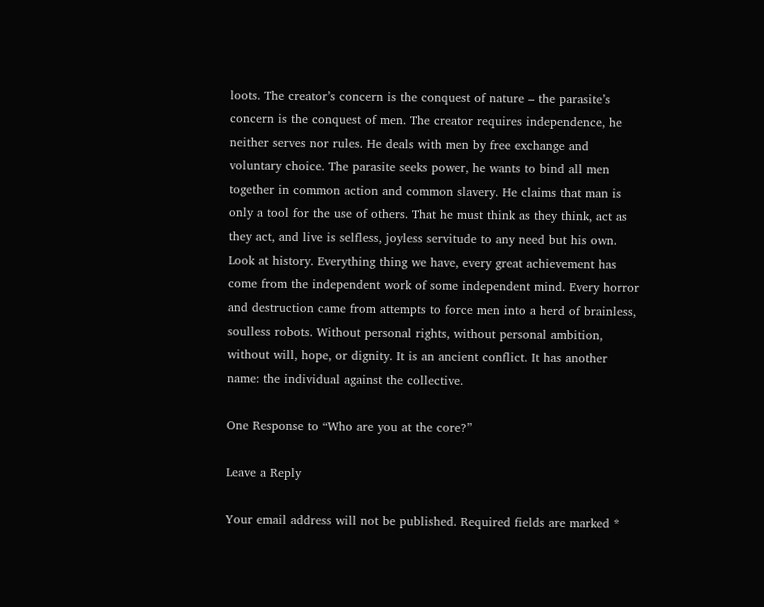loots. The creator’s concern is the conquest of nature – the parasite’s concern is the conquest of men. The creator requires independence, he neither serves nor rules. He deals with men by free exchange and voluntary choice. The parasite seeks power, he wants to bind all men together in common action and common slavery. He claims that man is only a tool for the use of others. That he must think as they think, act as they act, and live is selfless, joyless servitude to any need but his own. Look at history. Everything thing we have, every great achievement has come from the independent work of some independent mind. Every horror and destruction came from attempts to force men into a herd of brainless, soulless robots. Without personal rights, without personal ambition, without will, hope, or dignity. It is an ancient conflict. It has another name: the individual against the collective.

One Response to “Who are you at the core?”

Leave a Reply

Your email address will not be published. Required fields are marked *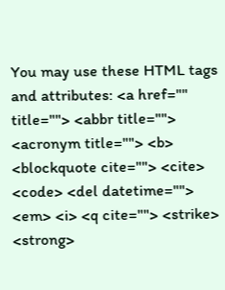You may use these HTML tags and attributes: <a href="" title=""> <abbr title=""> <acronym title=""> <b> <blockquote cite=""> <cite> <code> <del datetime=""> <em> <i> <q cite=""> <strike> <strong>